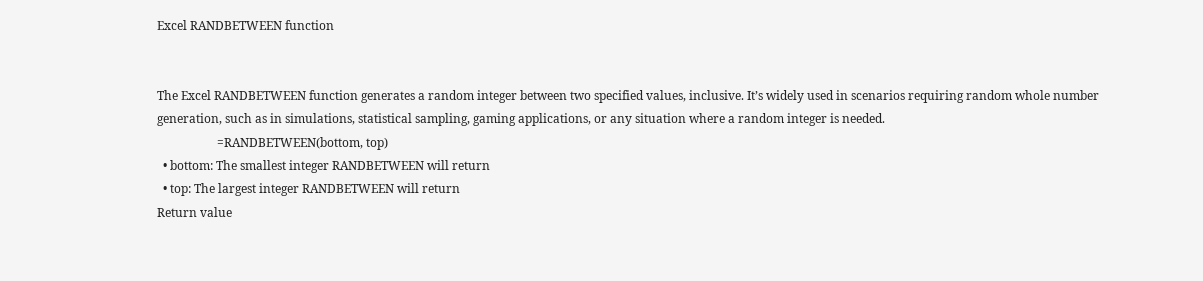Excel RANDBETWEEN function


The Excel RANDBETWEEN function generates a random integer between two specified values, inclusive. It’s widely used in scenarios requiring random whole number generation, such as in simulations, statistical sampling, gaming applications, or any situation where a random integer is needed.
                    =RANDBETWEEN(bottom, top)
  • bottom: The smallest integer RANDBETWEEN will return
  • top: The largest integer RANDBETWEEN will return
Return value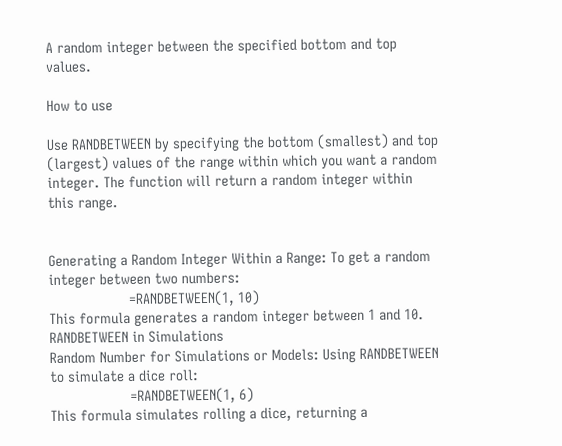A random integer between the specified bottom and top values.

How to use

Use RANDBETWEEN by specifying the bottom (smallest) and top (largest) values of the range within which you want a random integer. The function will return a random integer within this range.


Generating a Random Integer Within a Range: To get a random integer between two numbers:
                    =RANDBETWEEN(1, 10)
This formula generates a random integer between 1 and 10.
RANDBETWEEN in Simulations
Random Number for Simulations or Models: Using RANDBETWEEN to simulate a dice roll:
                    =RANDBETWEEN(1, 6)
This formula simulates rolling a dice, returning a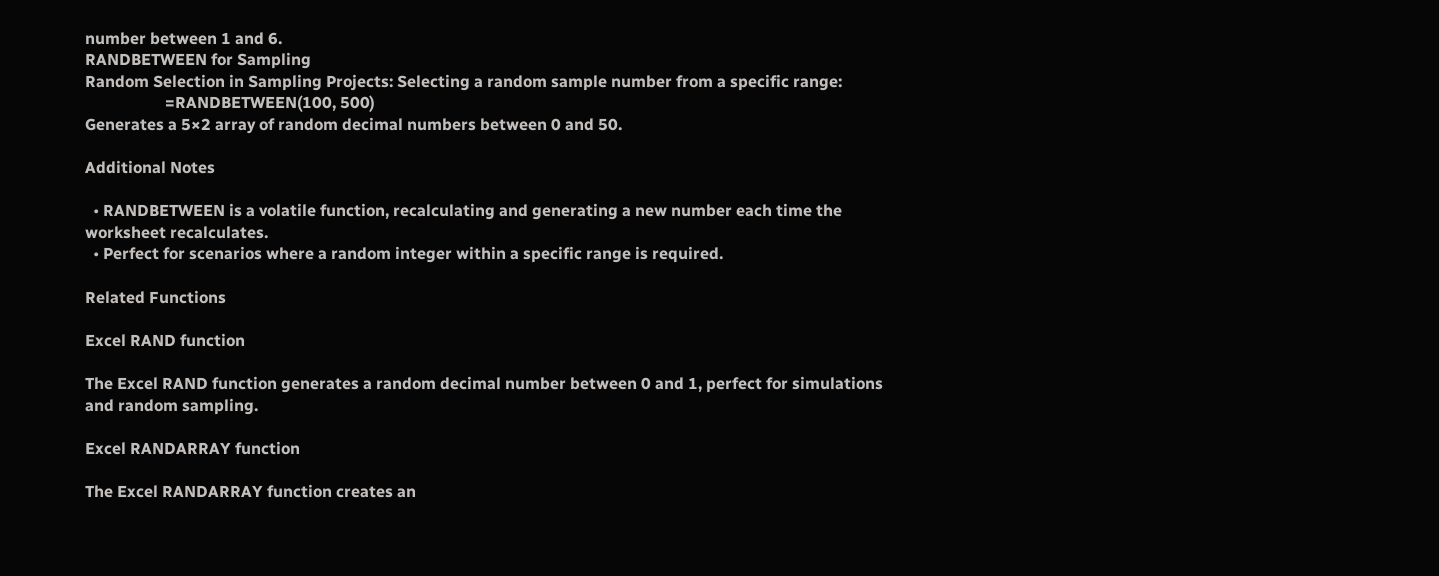number between 1 and 6.
RANDBETWEEN for Sampling
Random Selection in Sampling Projects: Selecting a random sample number from a specific range:
                    =RANDBETWEEN(100, 500)
Generates a 5×2 array of random decimal numbers between 0 and 50.

Additional Notes

  • RANDBETWEEN is a volatile function, recalculating and generating a new number each time the worksheet recalculates.
  • Perfect for scenarios where a random integer within a specific range is required.

Related Functions

Excel RAND function

The Excel RAND function generates a random decimal number between 0 and 1, perfect for simulations and random sampling.

Excel RANDARRAY function

The Excel RANDARRAY function creates an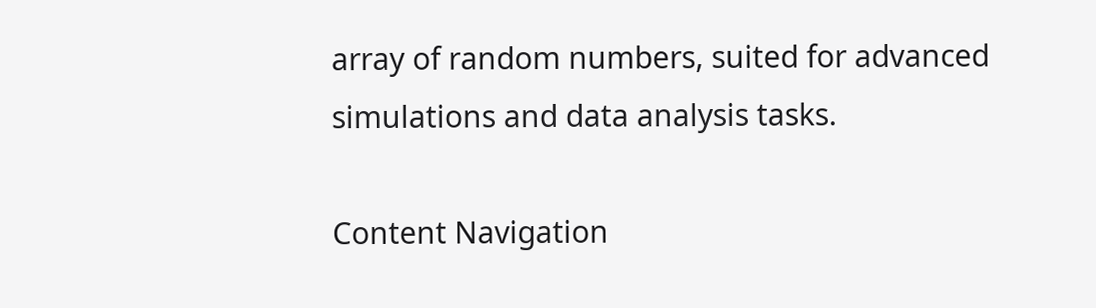array of random numbers, suited for advanced simulations and data analysis tasks.

Content Navigation